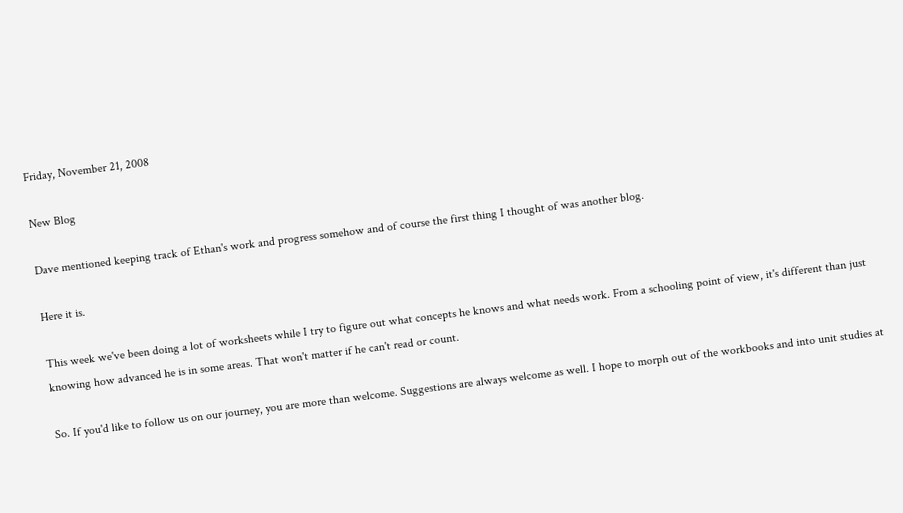Friday, November 21, 2008

New Blog

Dave mentioned keeping track of Ethan's work and progress somehow and of course the first thing I thought of was another blog.

Here it is.

This week we've been doing a lot of worksheets while I try to figure out what concepts he knows and what needs work. From a schooling point of view, it's different than just knowing how advanced he is in some areas. That won't matter if he can't read or count.

So. If you'd like to follow us on our journey, you are more than welcome. Suggestions are always welcome as well. I hope to morph out of the workbooks and into unit studies at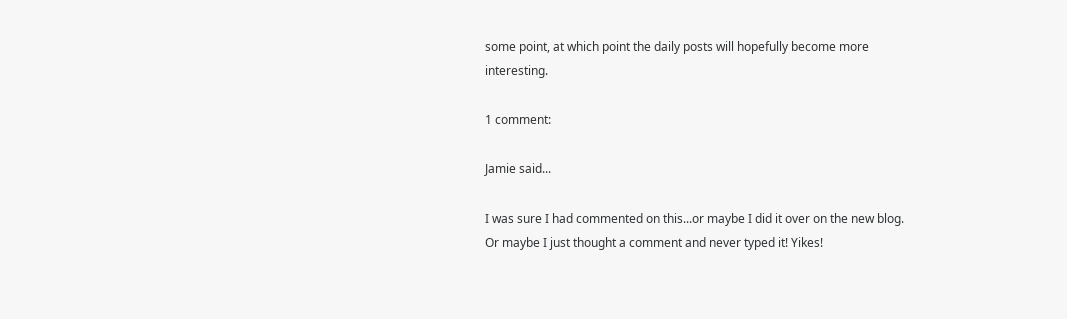some point, at which point the daily posts will hopefully become more interesting.

1 comment:

Jamie said...

I was sure I had commented on this...or maybe I did it over on the new blog. Or maybe I just thought a comment and never typed it! Yikes!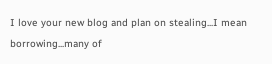I love your new blog and plan on stealing...I mean borrowing...many of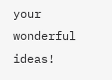your wonderful ideas!